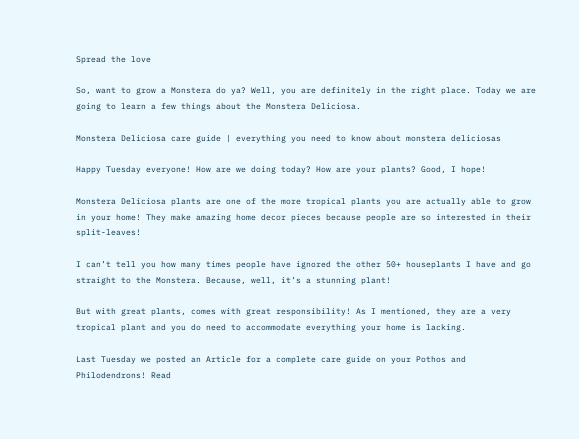Spread the love

So, want to grow a Monstera do ya? Well, you are definitely in the right place. Today we are going to learn a few things about the Monstera Deliciosa.

Monstera Deliciosa care guide | everything you need to know about monstera deliciosas

Happy Tuesday everyone! How are we doing today? How are your plants? Good, I hope!

Monstera Deliciosa plants are one of the more tropical plants you are actually able to grow in your home! They make amazing home decor pieces because people are so interested in their split-leaves!

I can’t tell you how many times people have ignored the other 50+ houseplants I have and go straight to the Monstera. Because, well, it’s a stunning plant!

But with great plants, comes with great responsibility! As I mentioned, they are a very tropical plant and you do need to accommodate everything your home is lacking.

Last Tuesday we posted an Article for a complete care guide on your Pothos and Philodendrons! Read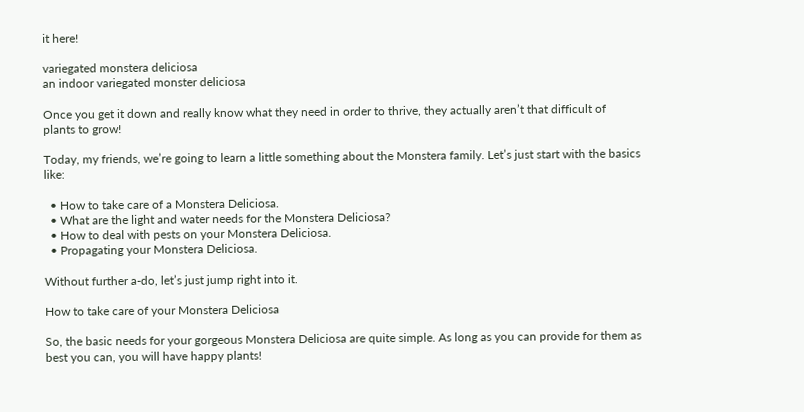it here!

variegated monstera deliciosa
an indoor variegated monster deliciosa

Once you get it down and really know what they need in order to thrive, they actually aren’t that difficult of plants to grow!

Today, my friends, we’re going to learn a little something about the Monstera family. Let’s just start with the basics like:

  • How to take care of a Monstera Deliciosa.
  • What are the light and water needs for the Monstera Deliciosa?
  • How to deal with pests on your Monstera Deliciosa.
  • Propagating your Monstera Deliciosa.

Without further a-do, let’s just jump right into it.

How to take care of your Monstera Deliciosa

So, the basic needs for your gorgeous Monstera Deliciosa are quite simple. As long as you can provide for them as best you can, you will have happy plants!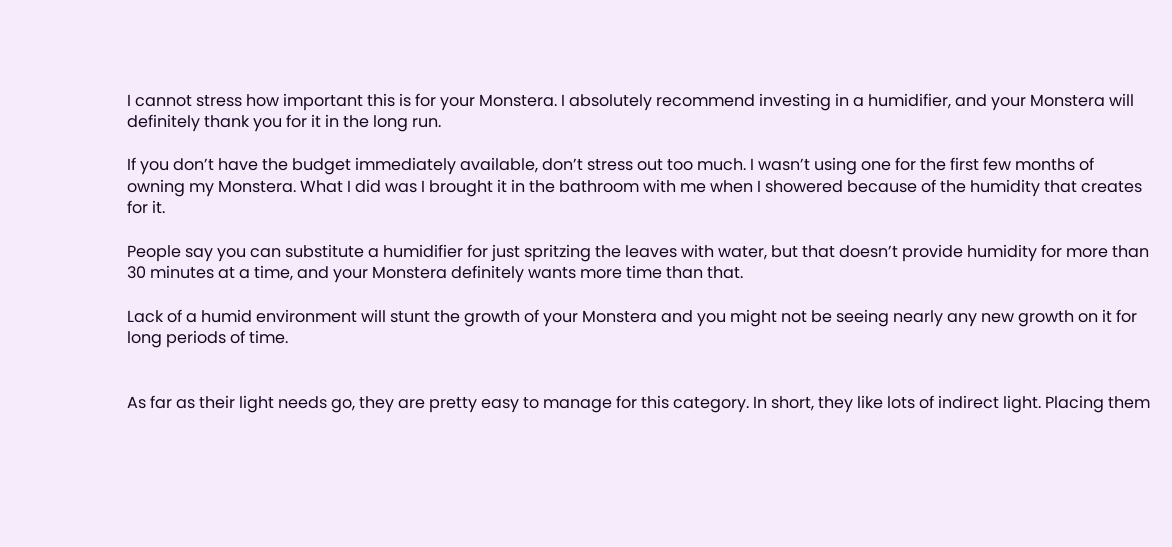I cannot stress how important this is for your Monstera. I absolutely recommend investing in a humidifier, and your Monstera will definitely thank you for it in the long run.

If you don’t have the budget immediately available, don’t stress out too much. I wasn’t using one for the first few months of owning my Monstera. What I did was I brought it in the bathroom with me when I showered because of the humidity that creates for it.

People say you can substitute a humidifier for just spritzing the leaves with water, but that doesn’t provide humidity for more than 30 minutes at a time, and your Monstera definitely wants more time than that.

Lack of a humid environment will stunt the growth of your Monstera and you might not be seeing nearly any new growth on it for long periods of time.


As far as their light needs go, they are pretty easy to manage for this category. In short, they like lots of indirect light. Placing them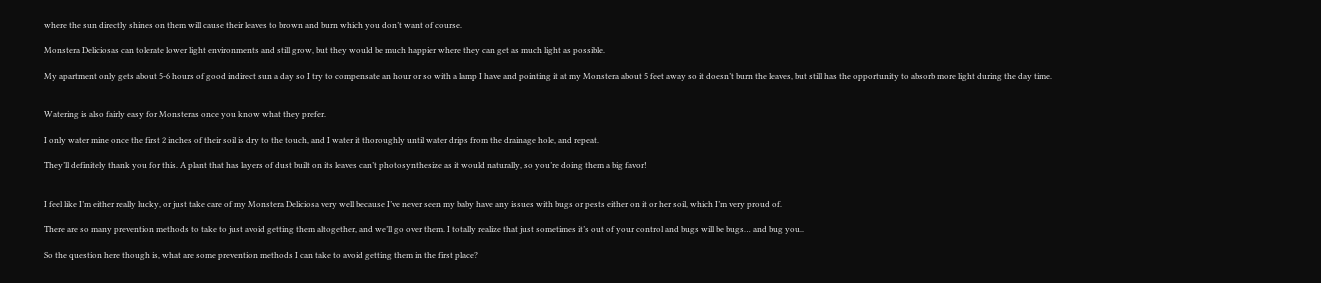where the sun directly shines on them will cause their leaves to brown and burn which you don’t want of course.

Monstera Deliciosas can tolerate lower light environments and still grow, but they would be much happier where they can get as much light as possible.

My apartment only gets about 5-6 hours of good indirect sun a day so I try to compensate an hour or so with a lamp I have and pointing it at my Monstera about 5 feet away so it doesn’t burn the leaves, but still has the opportunity to absorb more light during the day time.


Watering is also fairly easy for Monsteras once you know what they prefer.

I only water mine once the first 2 inches of their soil is dry to the touch, and I water it thoroughly until water drips from the drainage hole, and repeat.

They’ll definitely thank you for this. A plant that has layers of dust built on its leaves can’t photosynthesize as it would naturally, so you’re doing them a big favor!


I feel like I’m either really lucky, or just take care of my Monstera Deliciosa very well because I’ve never seen my baby have any issues with bugs or pests either on it or her soil, which I’m very proud of.

There are so many prevention methods to take to just avoid getting them altogether, and we’ll go over them. I totally realize that just sometimes it’s out of your control and bugs will be bugs… and bug you..

So the question here though is, what are some prevention methods I can take to avoid getting them in the first place?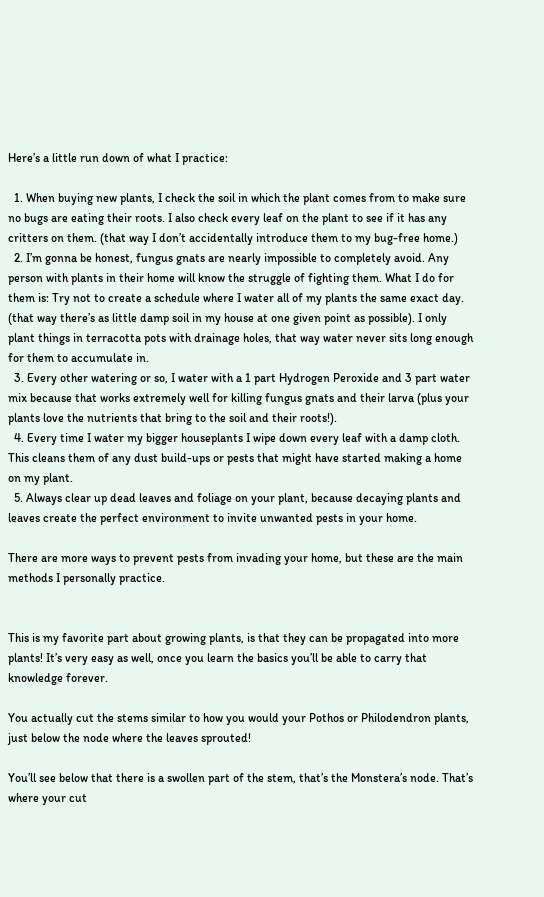Here’s a little run down of what I practice:

  1. When buying new plants, I check the soil in which the plant comes from to make sure no bugs are eating their roots. I also check every leaf on the plant to see if it has any critters on them. (that way I don’t accidentally introduce them to my bug-free home.)
  2. I’m gonna be honest, fungus gnats are nearly impossible to completely avoid. Any person with plants in their home will know the struggle of fighting them. What I do for them is: Try not to create a schedule where I water all of my plants the same exact day. (that way there’s as little damp soil in my house at one given point as possible). I only plant things in terracotta pots with drainage holes, that way water never sits long enough for them to accumulate in.
  3. Every other watering or so, I water with a 1 part Hydrogen Peroxide and 3 part water mix because that works extremely well for killing fungus gnats and their larva (plus your plants love the nutrients that bring to the soil and their roots!).
  4. Every time I water my bigger houseplants I wipe down every leaf with a damp cloth. This cleans them of any dust build-ups or pests that might have started making a home on my plant.
  5. Always clear up dead leaves and foliage on your plant, because decaying plants and leaves create the perfect environment to invite unwanted pests in your home.

There are more ways to prevent pests from invading your home, but these are the main methods I personally practice.


This is my favorite part about growing plants, is that they can be propagated into more plants! It’s very easy as well, once you learn the basics you’ll be able to carry that knowledge forever.

You actually cut the stems similar to how you would your Pothos or Philodendron plants, just below the node where the leaves sprouted!

You’ll see below that there is a swollen part of the stem, that’s the Monstera’s node. That’s where your cut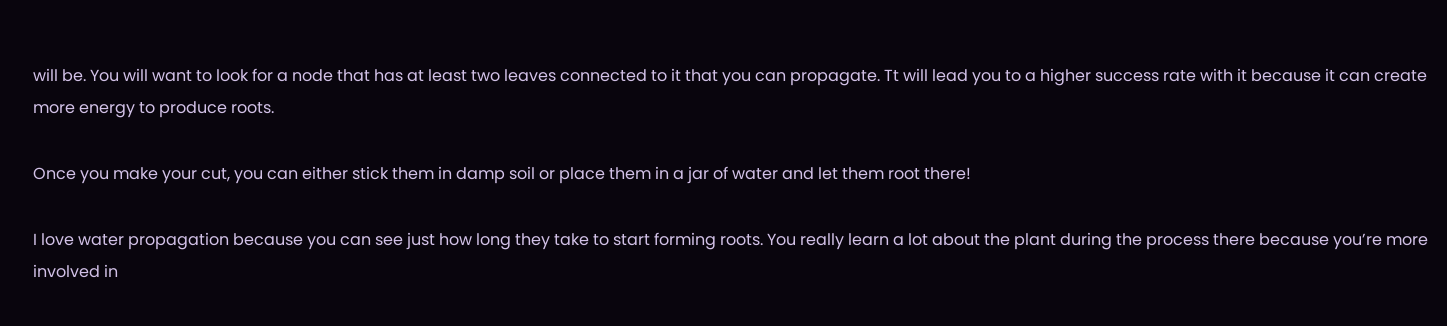will be. You will want to look for a node that has at least two leaves connected to it that you can propagate. Tt will lead you to a higher success rate with it because it can create more energy to produce roots.

Once you make your cut, you can either stick them in damp soil or place them in a jar of water and let them root there!

I love water propagation because you can see just how long they take to start forming roots. You really learn a lot about the plant during the process there because you’re more involved in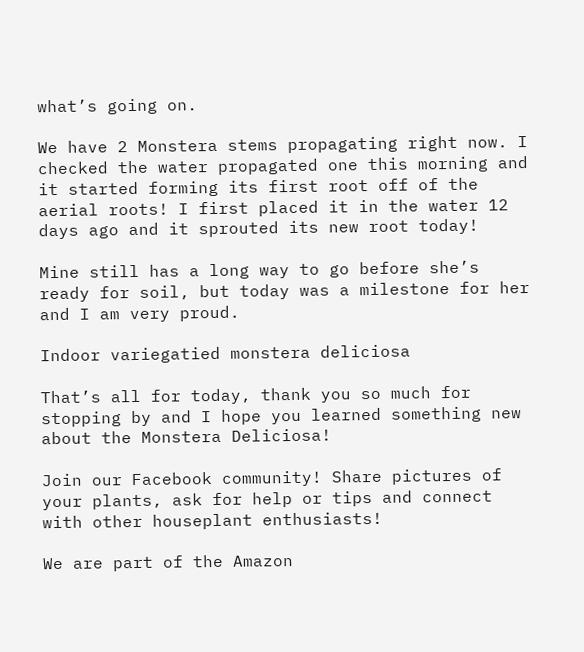what’s going on.

We have 2 Monstera stems propagating right now. I checked the water propagated one this morning and it started forming its first root off of the aerial roots! I first placed it in the water 12 days ago and it sprouted its new root today!

Mine still has a long way to go before she’s ready for soil, but today was a milestone for her and I am very proud.

Indoor variegatied monstera deliciosa

That’s all for today, thank you so much for stopping by and I hope you learned something new about the Monstera Deliciosa!

Join our Facebook community! Share pictures of your plants, ask for help or tips and connect with other houseplant enthusiasts!

We are part of the Amazon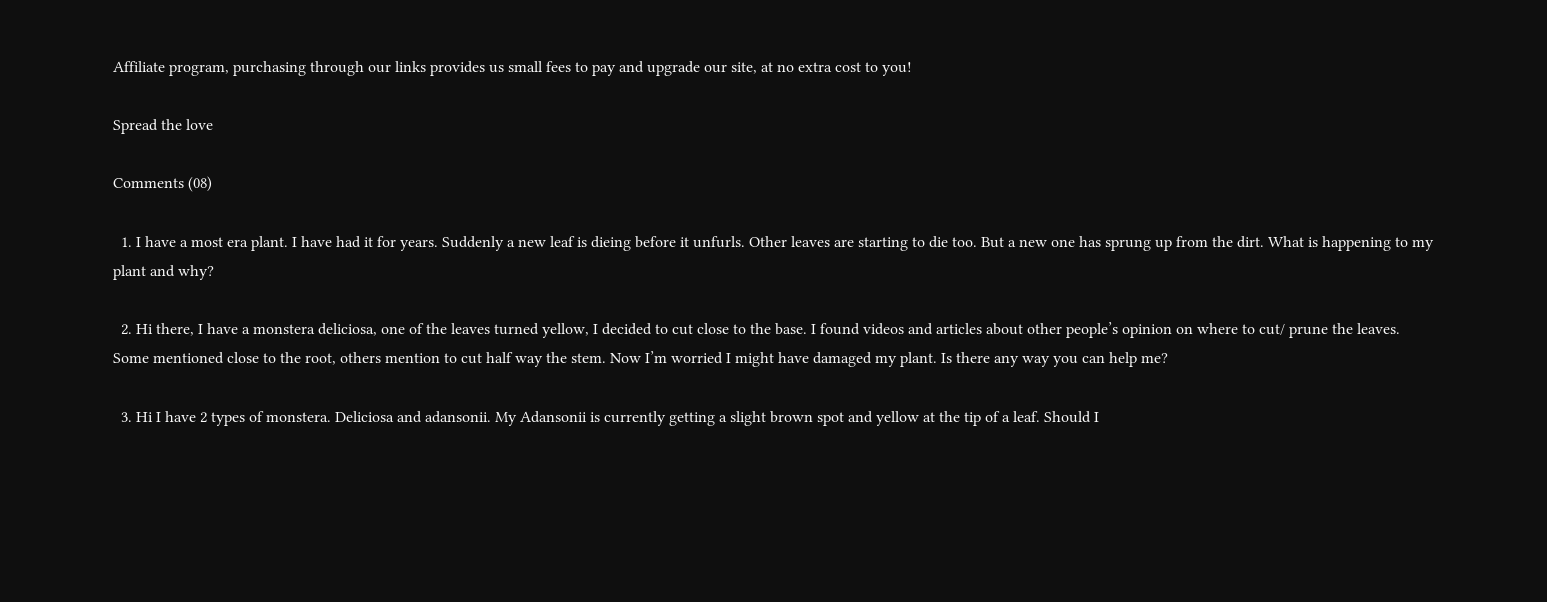Affiliate program, purchasing through our links provides us small fees to pay and upgrade our site, at no extra cost to you!

Spread the love

Comments (08)

  1. I have a most era plant. I have had it for years. Suddenly a new leaf is dieing before it unfurls. Other leaves are starting to die too. But a new one has sprung up from the dirt. What is happening to my plant and why?

  2. Hi there, I have a monstera deliciosa, one of the leaves turned yellow, I decided to cut close to the base. I found videos and articles about other people’s opinion on where to cut/ prune the leaves. Some mentioned close to the root, others mention to cut half way the stem. Now I’m worried I might have damaged my plant. Is there any way you can help me?

  3. Hi I have 2 types of monstera. Deliciosa and adansonii. My Adansonii is currently getting a slight brown spot and yellow at the tip of a leaf. Should I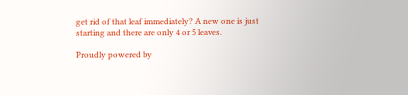get rid of that leaf immediately? A new one is just starting and there are only 4 or 5 leaves.

Proudly powered by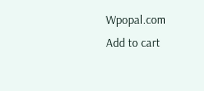Wpopal.com
Add to cart